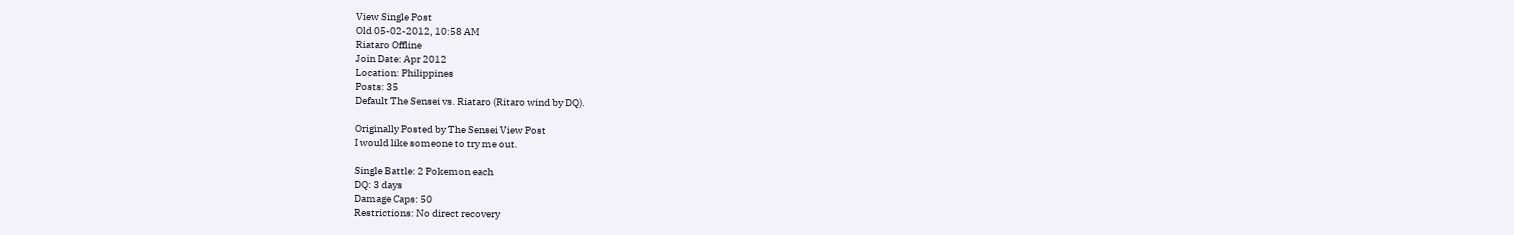View Single Post
Old 05-02-2012, 10:58 AM
Riataro Offline
Join Date: Apr 2012
Location: Philippines
Posts: 35
Default The Sensei vs. Riataro (Ritaro wind by DQ).

Originally Posted by The Sensei View Post
I would like someone to try me out.

Single Battle: 2 Pokemon each
DQ: 3 days
Damage Caps: 50
Restrictions: No direct recovery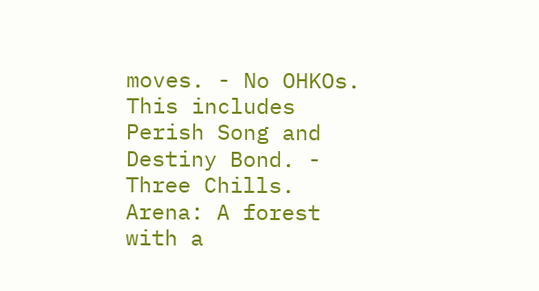moves. - No OHKOs. This includes Perish Song and Destiny Bond. - Three Chills.
Arena: A forest with a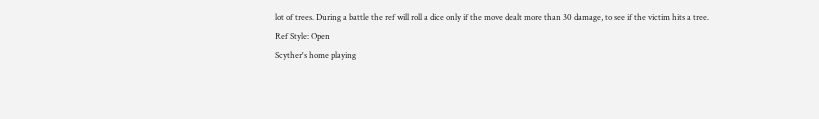lot of trees. During a battle the ref will roll a dice only if the move dealt more than 30 damage, to see if the victim hits a tree.
Ref Style: Open
Scyther's home playing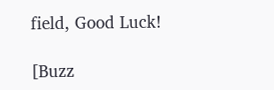field, Good Luck!

[Buzz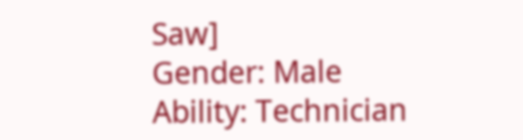Saw]
Gender: Male
Ability: Technician